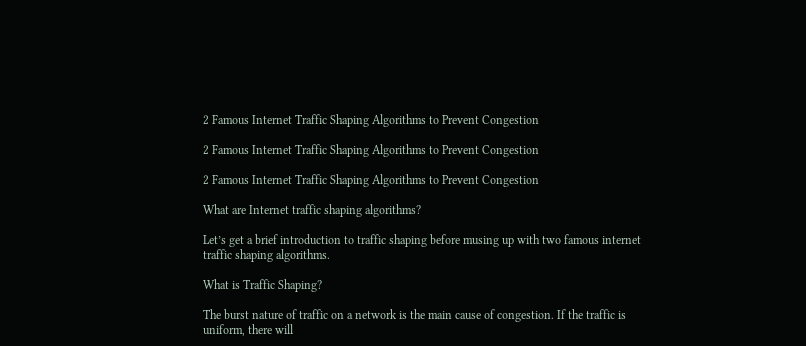2 Famous Internet Traffic Shaping Algorithms to Prevent Congestion

2 Famous Internet Traffic Shaping Algorithms to Prevent Congestion

2 Famous Internet Traffic Shaping Algorithms to Prevent Congestion

What are Internet traffic shaping algorithms?

Let’s get a brief introduction to traffic shaping before musing up with two famous internet traffic shaping algorithms.

What is Traffic Shaping?

The burst nature of traffic on a network is the main cause of congestion. If the traffic is uniform, there will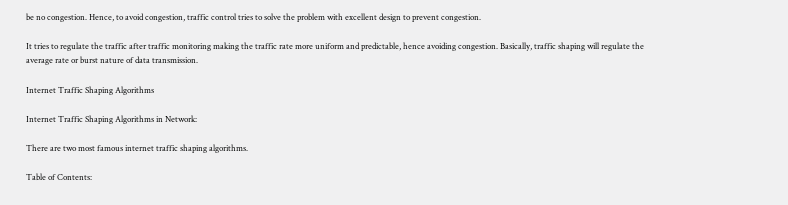be no congestion. Hence, to avoid congestion, traffic control tries to solve the problem with excellent design to prevent congestion.

It tries to regulate the traffic after traffic monitoring making the traffic rate more uniform and predictable, hence avoiding congestion. Basically, traffic shaping will regulate the average rate or burst nature of data transmission.

Internet Traffic Shaping Algorithms

Internet Traffic Shaping Algorithms in Network:

There are two most famous internet traffic shaping algorithms.

Table of Contents: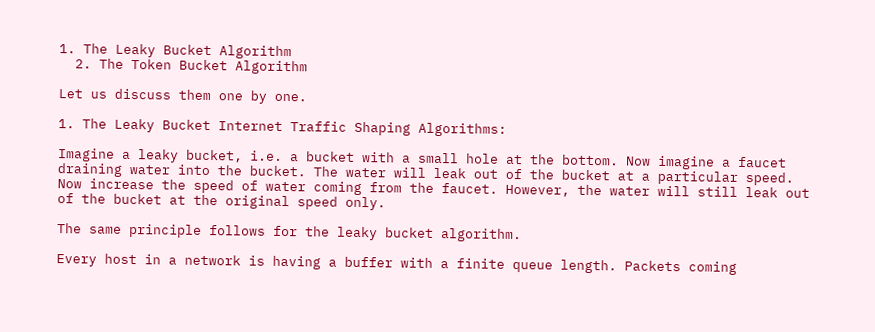1. The Leaky Bucket Algorithm
  2. The Token Bucket Algorithm

Let us discuss them one by one.

1. The Leaky Bucket Internet Traffic Shaping Algorithms:

Imagine a leaky bucket, i.e. a bucket with a small hole at the bottom. Now imagine a faucet draining water into the bucket. The water will leak out of the bucket at a particular speed. Now increase the speed of water coming from the faucet. However, the water will still leak out of the bucket at the original speed only.

The same principle follows for the leaky bucket algorithm.

Every host in a network is having a buffer with a finite queue length. Packets coming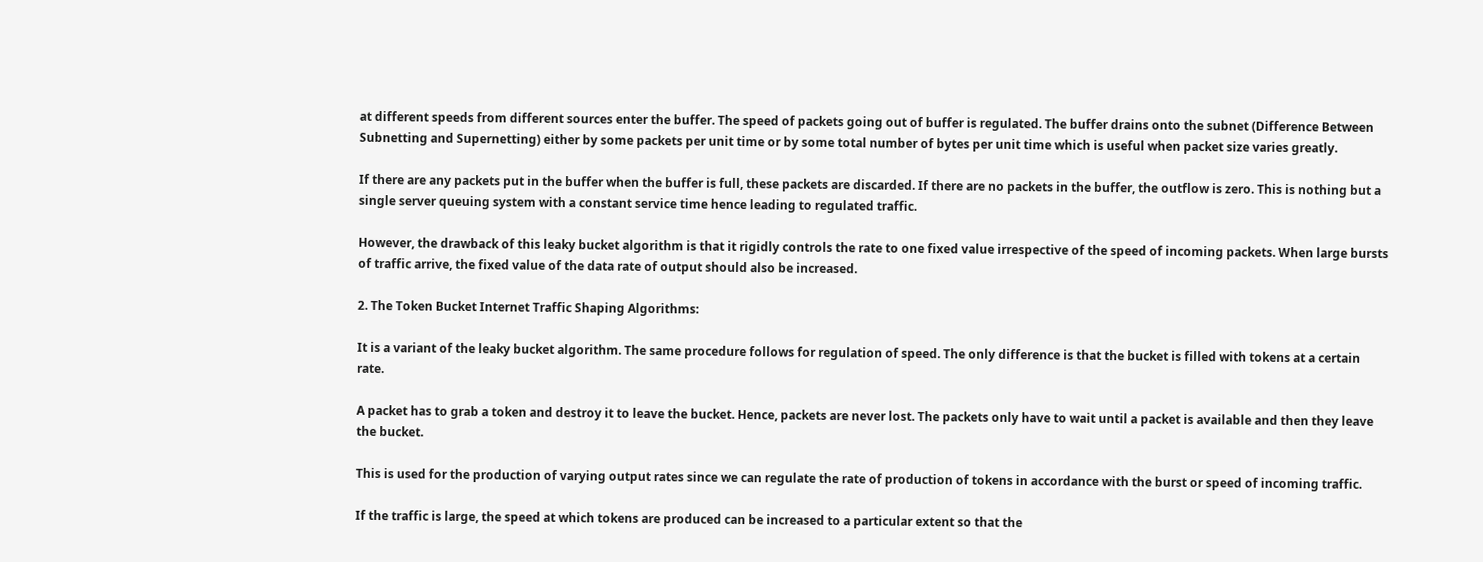at different speeds from different sources enter the buffer. The speed of packets going out of buffer is regulated. The buffer drains onto the subnet (Difference Between Subnetting and Supernetting) either by some packets per unit time or by some total number of bytes per unit time which is useful when packet size varies greatly.

If there are any packets put in the buffer when the buffer is full, these packets are discarded. If there are no packets in the buffer, the outflow is zero. This is nothing but a single server queuing system with a constant service time hence leading to regulated traffic.

However, the drawback of this leaky bucket algorithm is that it rigidly controls the rate to one fixed value irrespective of the speed of incoming packets. When large bursts of traffic arrive, the fixed value of the data rate of output should also be increased.

2. The Token Bucket Internet Traffic Shaping Algorithms:

It is a variant of the leaky bucket algorithm. The same procedure follows for regulation of speed. The only difference is that the bucket is filled with tokens at a certain rate.

A packet has to grab a token and destroy it to leave the bucket. Hence, packets are never lost. The packets only have to wait until a packet is available and then they leave the bucket.

This is used for the production of varying output rates since we can regulate the rate of production of tokens in accordance with the burst or speed of incoming traffic.

If the traffic is large, the speed at which tokens are produced can be increased to a particular extent so that the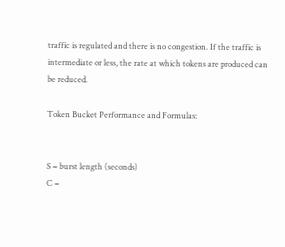traffic is regulated and there is no congestion. If the traffic is intermediate or less, the rate at which tokens are produced can be reduced.

Token Bucket Performance and Formulas:


S = burst length (seconds)
C =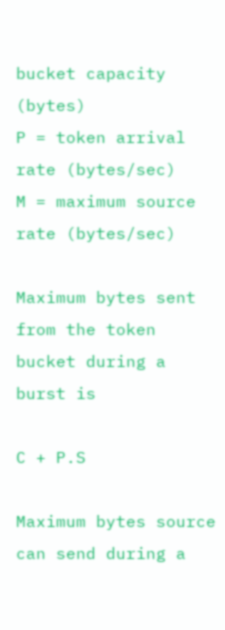bucket capacity (bytes)
P = token arrival rate (bytes/sec)
M = maximum source rate (bytes/sec)

Maximum bytes sent from the token bucket during a burst is

C + P.S

Maximum bytes source can send during a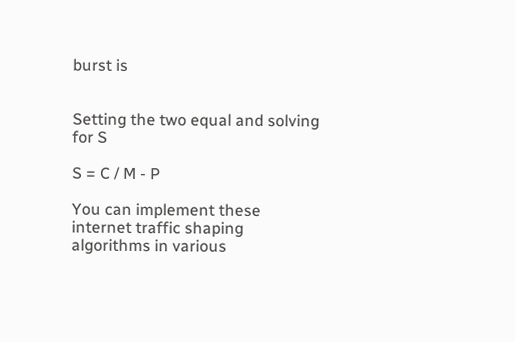burst is


Setting the two equal and solving for S

S = C / M - P

You can implement these internet traffic shaping algorithms in various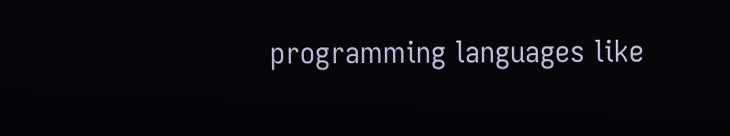programming languages like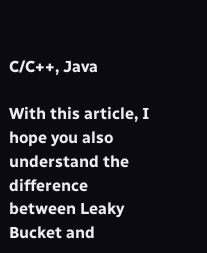C/C++, Java

With this article, I hope you also understand the difference between Leaky Bucket and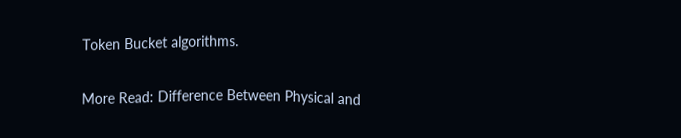Token Bucket algorithms.

More Read: Difference Between Physical and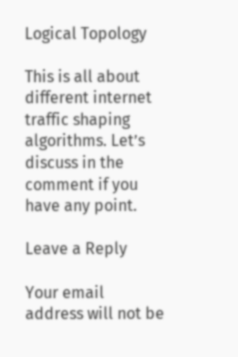Logical Topology

This is all about different internet traffic shaping algorithms. Let’s discuss in the comment if you have any point.

Leave a Reply

Your email address will not be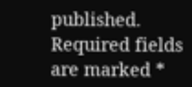published. Required fields are marked *